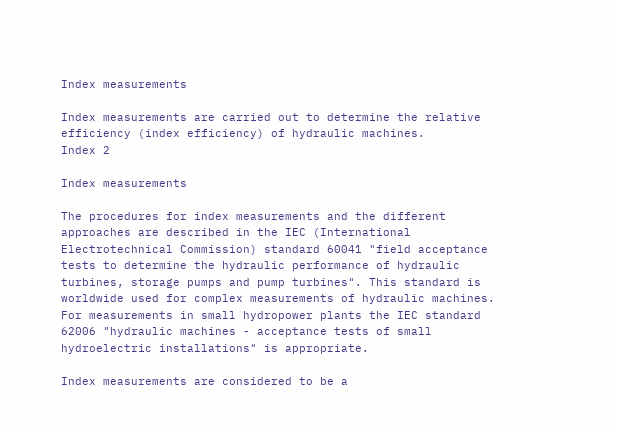Index measurements

Index measurements are carried out to determine the relative efficiency (index efficiency) of hydraulic machines.
Index 2

Index measurements

The procedures for index measurements and the different approaches are described in the IEC (International Electrotechnical Commission) standard 60041 "field acceptance tests to determine the hydraulic performance of hydraulic turbines, storage pumps and pump turbines". This standard is worldwide used for complex measurements of hydraulic machines. For measurements in small hydropower plants the IEC standard 62006 "hydraulic machines - acceptance tests of small hydroelectric installations" is appropriate.

Index measurements are considered to be a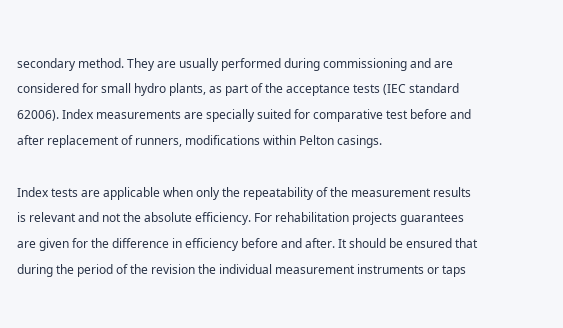secondary method. They are usually performed during commissioning and are considered for small hydro plants, as part of the acceptance tests (IEC standard 62006). Index measurements are specially suited for comparative test before and after replacement of runners, modifications within Pelton casings.

Index tests are applicable when only the repeatability of the measurement results is relevant and not the absolute efficiency. For rehabilitation projects guarantees are given for the difference in efficiency before and after. It should be ensured that during the period of the revision the individual measurement instruments or taps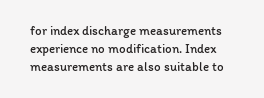for index discharge measurements experience no modification. Index measurements are also suitable to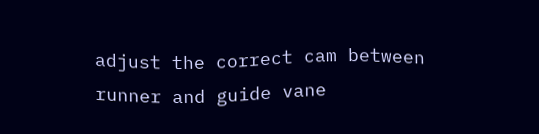adjust the correct cam between runner and guide vane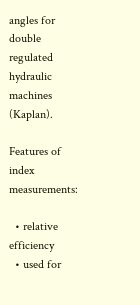angles for double regulated hydraulic machines (Kaplan).

Features of index measurements:

  • relative efficiency
  • used for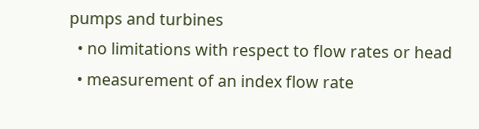pumps and turbines
  • no limitations with respect to flow rates or head
  • measurement of an index flow rate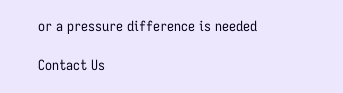or a pressure difference is needed

Contact Us